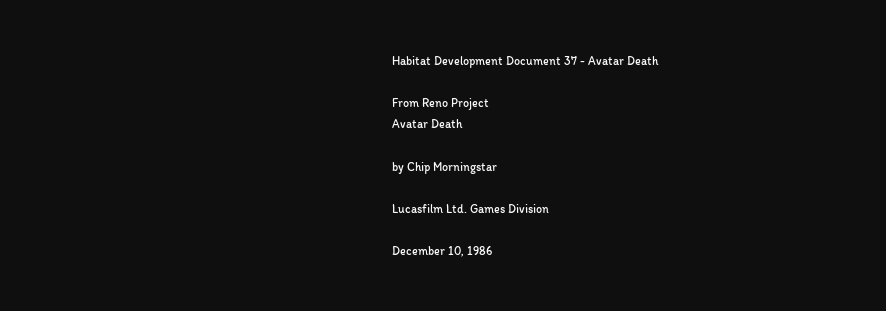Habitat Development Document 37 - Avatar Death

From Reno Project
Avatar Death

by Chip Morningstar

Lucasfilm Ltd. Games Division

December 10, 1986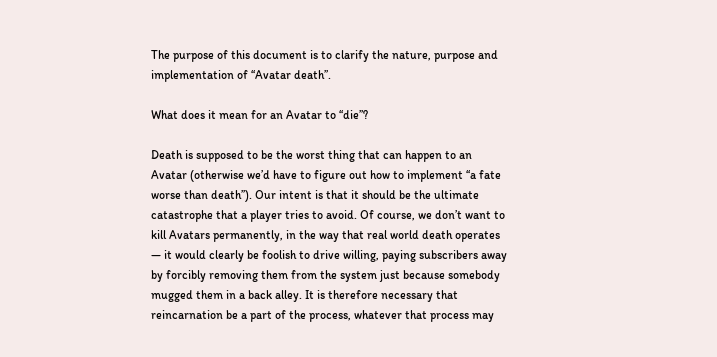The purpose of this document is to clarify the nature, purpose and implementation of ‘‘Avatar death’’.

What does it mean for an Avatar to ‘‘die’’?

Death is supposed to be the worst thing that can happen to an Avatar (otherwise we’d have to figure out how to implement ‘‘a fate worse than death’’). Our intent is that it should be the ultimate catastrophe that a player tries to avoid. Of course, we don’t want to kill Avatars permanently, in the way that real world death operates — it would clearly be foolish to drive willing, paying subscribers away by forcibly removing them from the system just because somebody mugged them in a back alley. It is therefore necessary that reincarnation be a part of the process, whatever that process may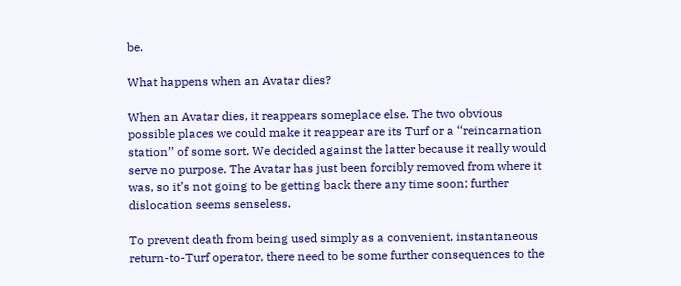be.

What happens when an Avatar dies?

When an Avatar dies, it reappears someplace else. The two obvious possible places we could make it reappear are its Turf or a ‘‘reincarnation station’’ of some sort. We decided against the latter because it really would serve no purpose. The Avatar has just been forcibly removed from where it was, so it’s not going to be getting back there any time soon; further dislocation seems senseless.

To prevent death from being used simply as a convenient, instantaneous return-to-Turf operator, there need to be some further consequences to the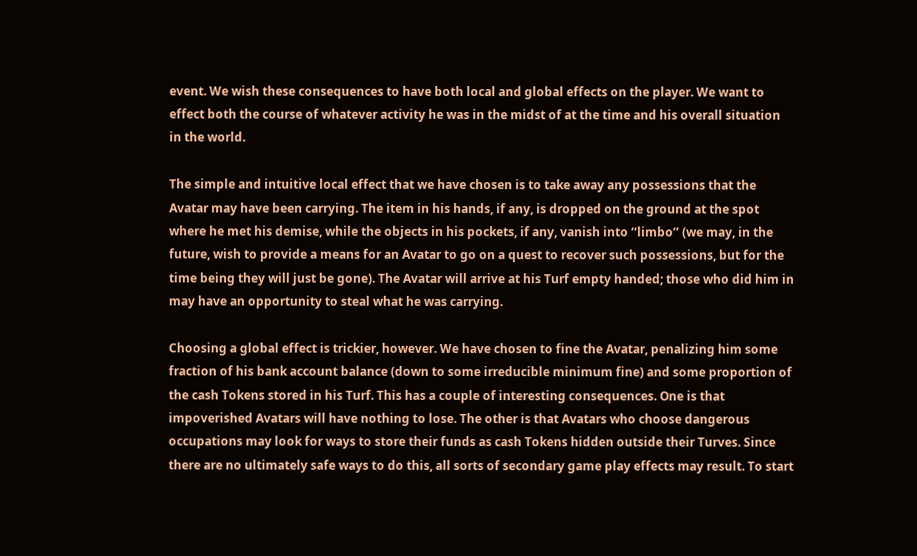event. We wish these consequences to have both local and global effects on the player. We want to effect both the course of whatever activity he was in the midst of at the time and his overall situation in the world.

The simple and intuitive local effect that we have chosen is to take away any possessions that the Avatar may have been carrying. The item in his hands, if any, is dropped on the ground at the spot where he met his demise, while the objects in his pockets, if any, vanish into ‘‘limbo’’ (we may, in the future, wish to provide a means for an Avatar to go on a quest to recover such possessions, but for the time being they will just be gone). The Avatar will arrive at his Turf empty handed; those who did him in may have an opportunity to steal what he was carrying.

Choosing a global effect is trickier, however. We have chosen to fine the Avatar, penalizing him some fraction of his bank account balance (down to some irreducible minimum fine) and some proportion of the cash Tokens stored in his Turf. This has a couple of interesting consequences. One is that impoverished Avatars will have nothing to lose. The other is that Avatars who choose dangerous occupations may look for ways to store their funds as cash Tokens hidden outside their Turves. Since there are no ultimately safe ways to do this, all sorts of secondary game play effects may result. To start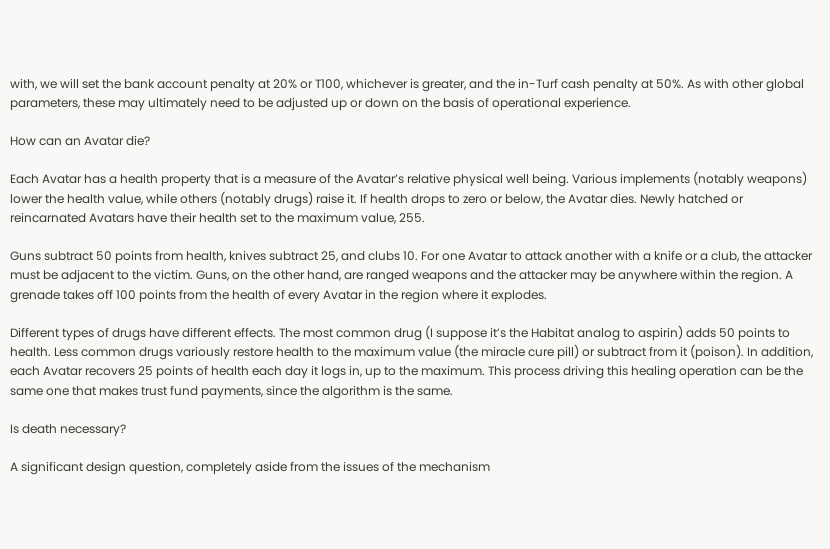with, we will set the bank account penalty at 20% or T100, whichever is greater, and the in-Turf cash penalty at 50%. As with other global parameters, these may ultimately need to be adjusted up or down on the basis of operational experience.

How can an Avatar die?

Each Avatar has a health property that is a measure of the Avatar’s relative physical well being. Various implements (notably weapons) lower the health value, while others (notably drugs) raise it. If health drops to zero or below, the Avatar dies. Newly hatched or reincarnated Avatars have their health set to the maximum value, 255.

Guns subtract 50 points from health, knives subtract 25, and clubs 10. For one Avatar to attack another with a knife or a club, the attacker must be adjacent to the victim. Guns, on the other hand, are ranged weapons and the attacker may be anywhere within the region. A grenade takes off 100 points from the health of every Avatar in the region where it explodes.

Different types of drugs have different effects. The most common drug (I suppose it’s the Habitat analog to aspirin) adds 50 points to health. Less common drugs variously restore health to the maximum value (the miracle cure pill) or subtract from it (poison). In addition, each Avatar recovers 25 points of health each day it logs in, up to the maximum. This process driving this healing operation can be the same one that makes trust fund payments, since the algorithm is the same.

Is death necessary?

A significant design question, completely aside from the issues of the mechanism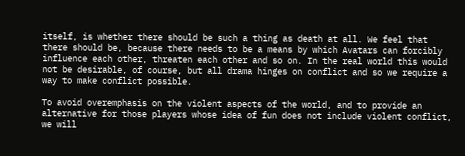itself, is whether there should be such a thing as death at all. We feel that there should be, because there needs to be a means by which Avatars can forcibly influence each other, threaten each other and so on. In the real world this would not be desirable, of course, but all drama hinges on conflict and so we require a way to make conflict possible.

To avoid overemphasis on the violent aspects of the world, and to provide an alternative for those players whose idea of fun does not include violent conflict, we will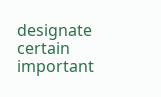designate certain important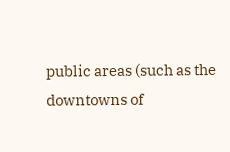public areas (such as the downtowns of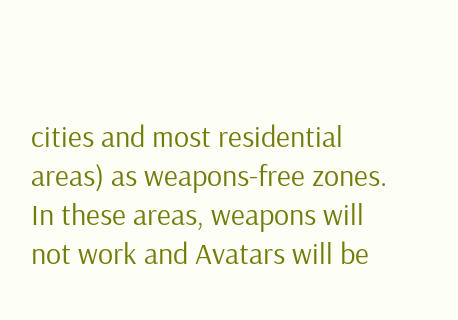cities and most residential areas) as weapons-free zones. In these areas, weapons will not work and Avatars will be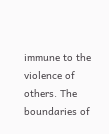immune to the violence of others. The boundaries of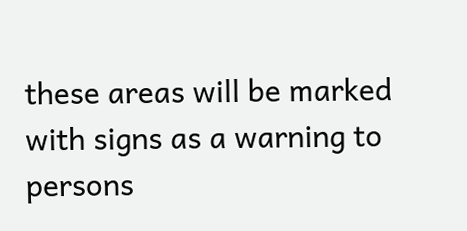these areas will be marked with signs as a warning to persons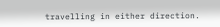travelling in either direction.